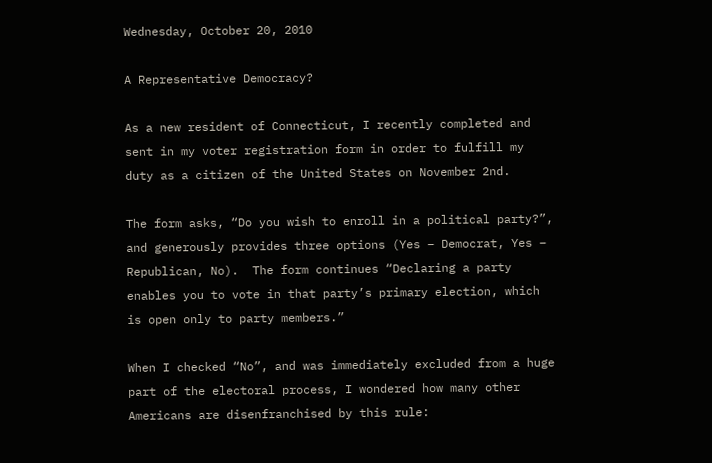Wednesday, October 20, 2010

A Representative Democracy?

As a new resident of Connecticut, I recently completed and sent in my voter registration form in order to fulfill my duty as a citizen of the United States on November 2nd.

The form asks, “Do you wish to enroll in a political party?”, and generously provides three options (Yes – Democrat, Yes – Republican, No).  The form continues “Declaring a party enables you to vote in that party’s primary election, which is open only to party members.”

When I checked “No”, and was immediately excluded from a huge part of the electoral process, I wondered how many other Americans are disenfranchised by this rule: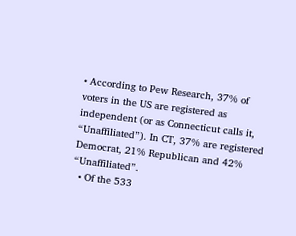• According to Pew Research, 37% of voters in the US are registered as independent (or as Connecticut calls it, “Unaffiliated”). In CT, 37% are registered Democrat, 21% Republican and 42% “Unaffiliated”.
  • Of the 533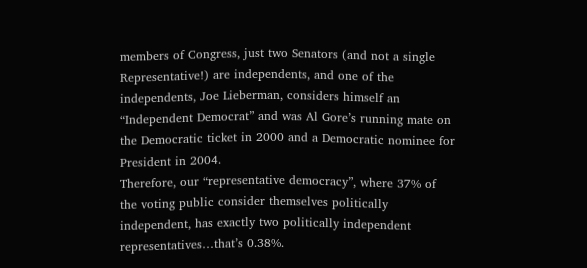members of Congress, just two Senators (and not a single Representative!) are independents, and one of the independents, Joe Lieberman, considers himself an “Independent Democrat” and was Al Gore’s running mate on the Democratic ticket in 2000 and a Democratic nominee for President in 2004.
Therefore, our “representative democracy”, where 37% of the voting public consider themselves politically independent, has exactly two politically independent representatives…that’s 0.38%.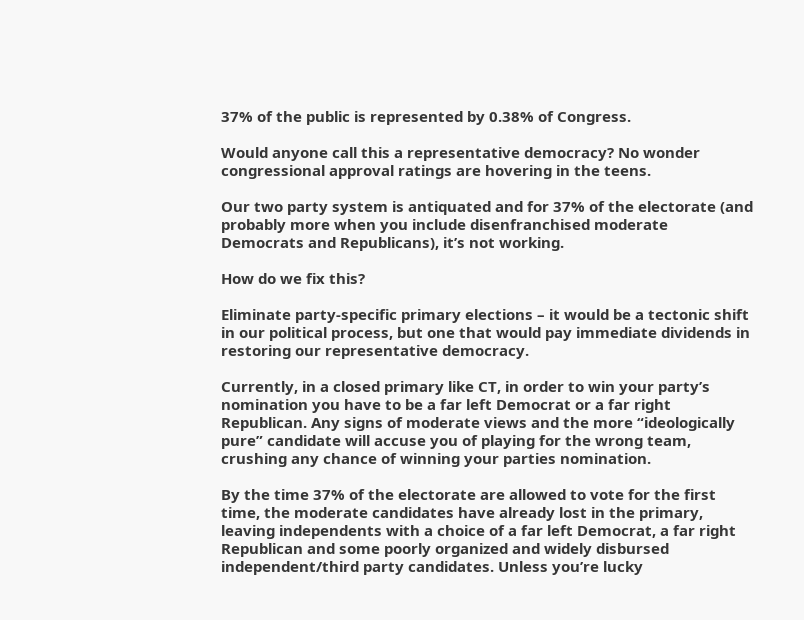37% of the public is represented by 0.38% of Congress.

Would anyone call this a representative democracy? No wonder congressional approval ratings are hovering in the teens.

Our two party system is antiquated and for 37% of the electorate (and probably more when you include disenfranchised moderate Democrats and Republicans), it’s not working.

How do we fix this?

Eliminate party-specific primary elections – it would be a tectonic shift in our political process, but one that would pay immediate dividends in restoring our representative democracy.

Currently, in a closed primary like CT, in order to win your party’s nomination you have to be a far left Democrat or a far right Republican. Any signs of moderate views and the more “ideologically pure” candidate will accuse you of playing for the wrong team, crushing any chance of winning your parties nomination.

By the time 37% of the electorate are allowed to vote for the first time, the moderate candidates have already lost in the primary, leaving independents with a choice of a far left Democrat, a far right Republican and some poorly organized and widely disbursed independent/third party candidates. Unless you’re lucky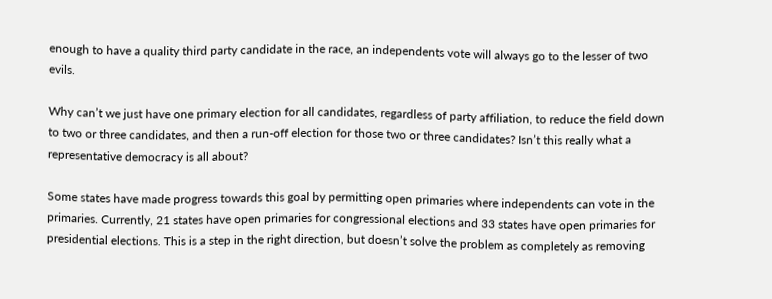enough to have a quality third party candidate in the race, an independents vote will always go to the lesser of two evils.

Why can’t we just have one primary election for all candidates, regardless of party affiliation, to reduce the field down to two or three candidates, and then a run-off election for those two or three candidates? Isn’t this really what a representative democracy is all about?

Some states have made progress towards this goal by permitting open primaries where independents can vote in the primaries. Currently, 21 states have open primaries for congressional elections and 33 states have open primaries for presidential elections. This is a step in the right direction, but doesn’t solve the problem as completely as removing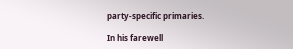party-specific primaries.

In his farewell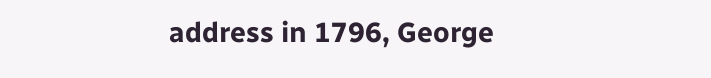address in 1796, George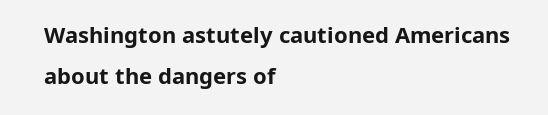Washington astutely cautioned Americans about the dangers of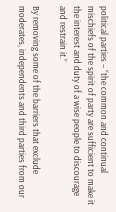political parties – “the common and continual mischiefs of the spirit of party are sufficient to make it the interest and duty of a wise people to discourage and restrain it.”

By removing some of the barriers that exclude moderates, independents and third parties from our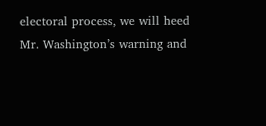electoral process, we will heed Mr. Washington’s warning and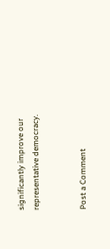significantly improve our representative democracy.


Post a Comment